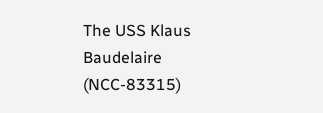The USS Klaus Baudelaire (NCC-83315)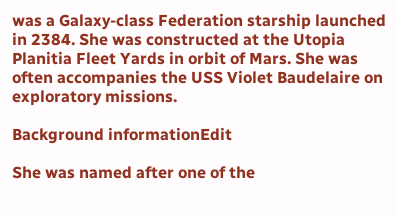was a Galaxy-class Federation starship launched in 2384. She was constructed at the Utopia Planitia Fleet Yards in orbit of Mars. She was often accompanies the USS Violet Baudelaire on exploratory missions.

Background informationEdit

She was named after one of the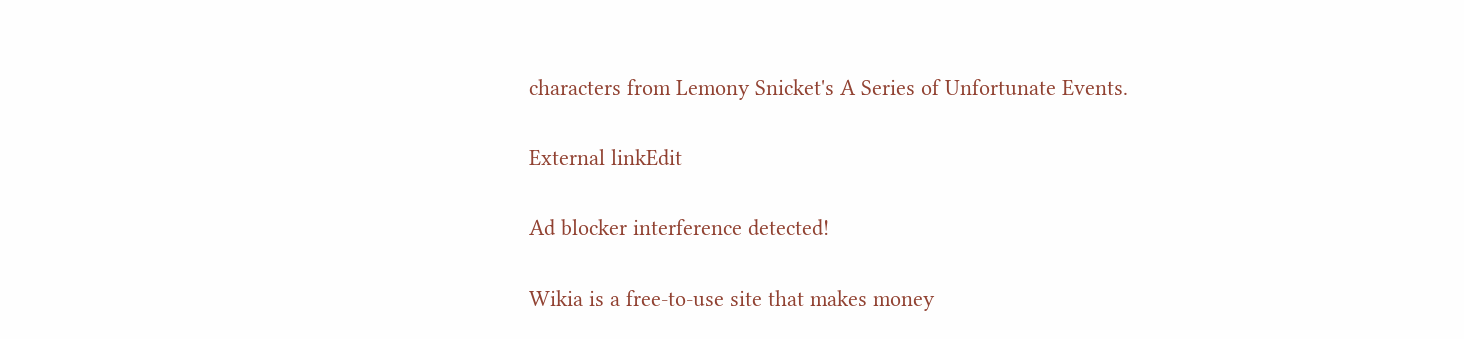characters from Lemony Snicket's A Series of Unfortunate Events.

External linkEdit

Ad blocker interference detected!

Wikia is a free-to-use site that makes money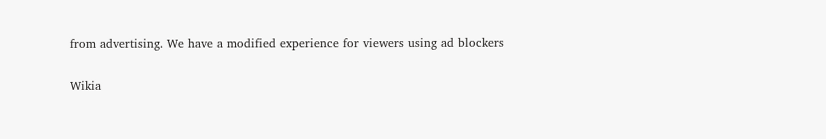from advertising. We have a modified experience for viewers using ad blockers

Wikia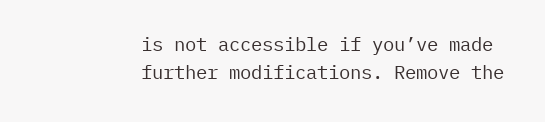is not accessible if you’ve made further modifications. Remove the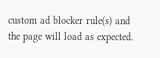custom ad blocker rule(s) and the page will load as expected.